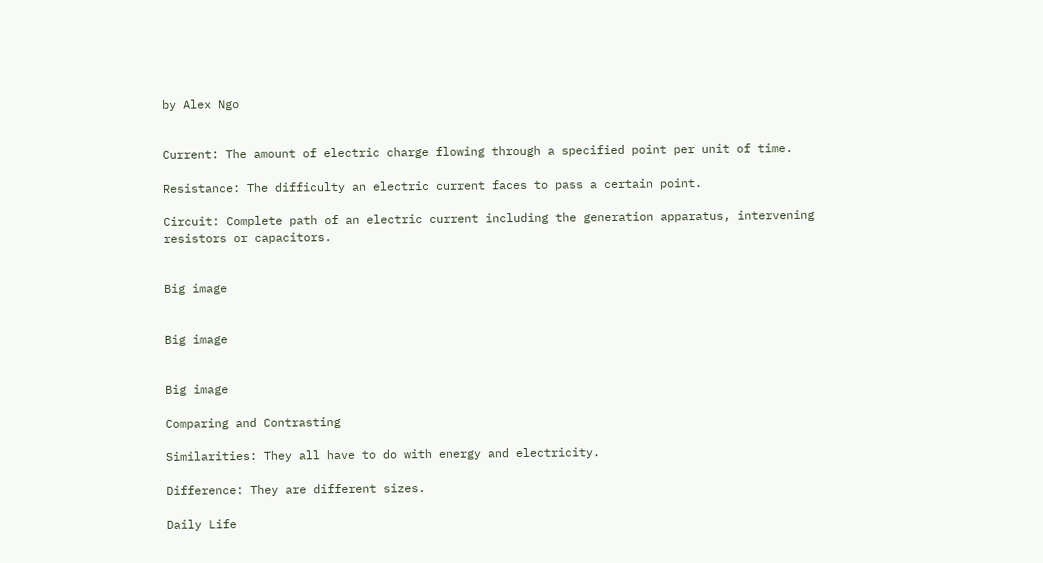by Alex Ngo


Current: The amount of electric charge flowing through a specified point per unit of time.

Resistance: The difficulty an electric current faces to pass a certain point.

Circuit: Complete path of an electric current including the generation apparatus, intervening resistors or capacitors.


Big image


Big image


Big image

Comparing and Contrasting

Similarities: They all have to do with energy and electricity.

Difference: They are different sizes.

Daily Life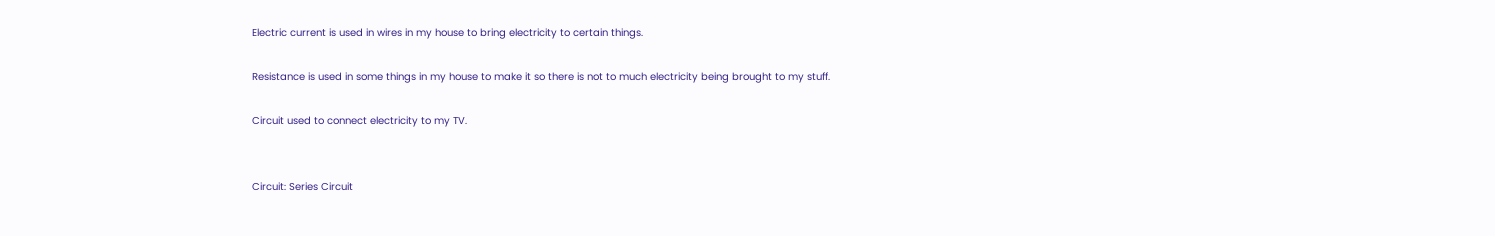Electric current is used in wires in my house to bring electricity to certain things.

Resistance is used in some things in my house to make it so there is not to much electricity being brought to my stuff.

Circuit used to connect electricity to my TV.


Circuit: Series Circuit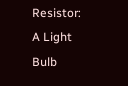Resistor: A Light Bulb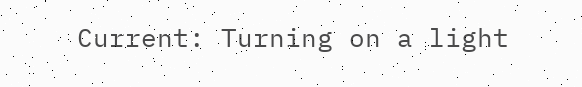Current: Turning on a light